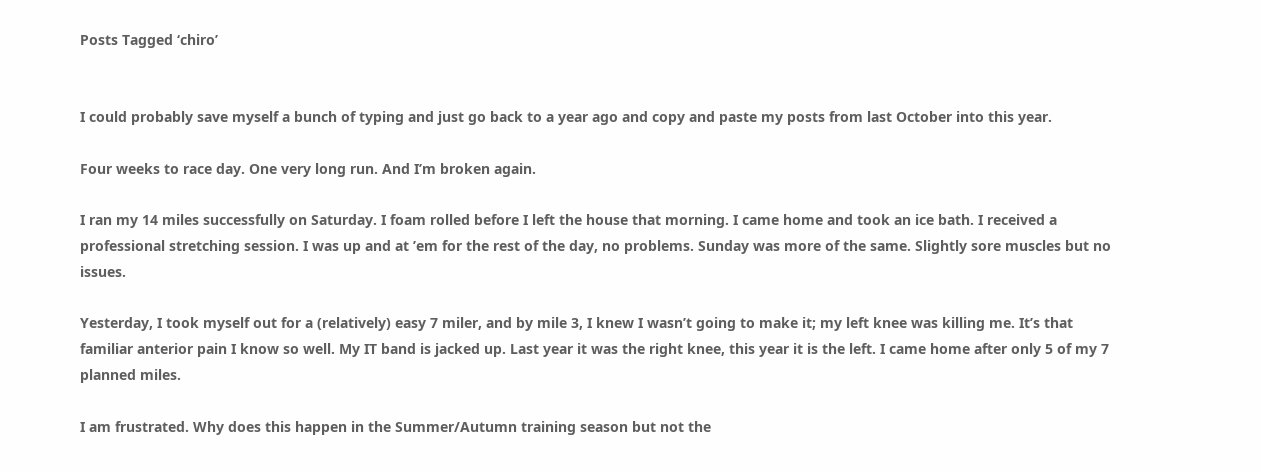Posts Tagged ‘chiro’


I could probably save myself a bunch of typing and just go back to a year ago and copy and paste my posts from last October into this year.

Four weeks to race day. One very long run. And I’m broken again.

I ran my 14 miles successfully on Saturday. I foam rolled before I left the house that morning. I came home and took an ice bath. I received a professional stretching session. I was up and at ’em for the rest of the day, no problems. Sunday was more of the same. Slightly sore muscles but no issues.

Yesterday, I took myself out for a (relatively) easy 7 miler, and by mile 3, I knew I wasn’t going to make it; my left knee was killing me. It’s that familiar anterior pain I know so well. My IT band is jacked up. Last year it was the right knee, this year it is the left. I came home after only 5 of my 7 planned miles.

I am frustrated. Why does this happen in the Summer/Autumn training season but not the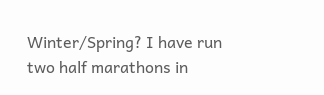Winter/Spring? I have run two half marathons in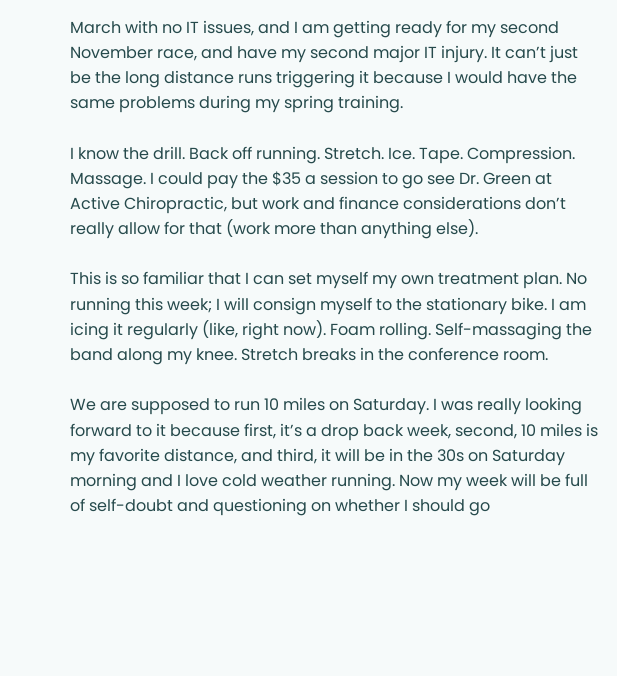March with no IT issues, and I am getting ready for my second November race, and have my second major IT injury. It can’t just be the long distance runs triggering it because I would have the same problems during my spring training.

I know the drill. Back off running. Stretch. Ice. Tape. Compression. Massage. I could pay the $35 a session to go see Dr. Green at Active Chiropractic, but work and finance considerations don’t really allow for that (work more than anything else).

This is so familiar that I can set myself my own treatment plan. No running this week; I will consign myself to the stationary bike. I am icing it regularly (like, right now). Foam rolling. Self-massaging the band along my knee. Stretch breaks in the conference room.

We are supposed to run 10 miles on Saturday. I was really looking forward to it because first, it’s a drop back week, second, 10 miles is my favorite distance, and third, it will be in the 30s on Saturday morning and I love cold weather running. Now my week will be full of self-doubt and questioning on whether I should go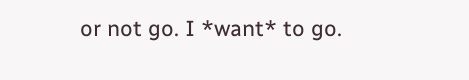or not go. I *want* to go.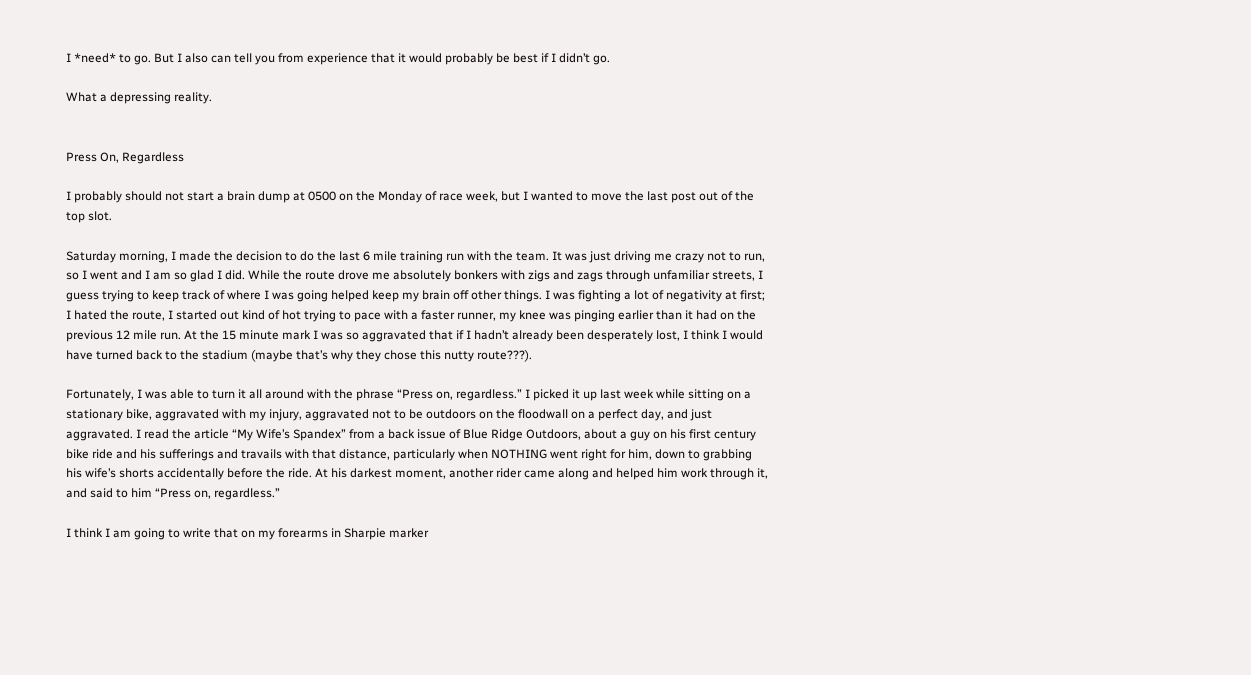I *need* to go. But I also can tell you from experience that it would probably be best if I didn’t go.

What a depressing reality.


Press On, Regardless

I probably should not start a brain dump at 0500 on the Monday of race week, but I wanted to move the last post out of the top slot.

Saturday morning, I made the decision to do the last 6 mile training run with the team. It was just driving me crazy not to run, so I went and I am so glad I did. While the route drove me absolutely bonkers with zigs and zags through unfamiliar streets, I guess trying to keep track of where I was going helped keep my brain off other things. I was fighting a lot of negativity at first; I hated the route, I started out kind of hot trying to pace with a faster runner, my knee was pinging earlier than it had on the previous 12 mile run. At the 15 minute mark I was so aggravated that if I hadn’t already been desperately lost, I think I would have turned back to the stadium (maybe that’s why they chose this nutty route???).

Fortunately, I was able to turn it all around with the phrase “Press on, regardless.” I picked it up last week while sitting on a stationary bike, aggravated with my injury, aggravated not to be outdoors on the floodwall on a perfect day, and just aggravated. I read the article “My Wife’s Spandex” from a back issue of Blue Ridge Outdoors, about a guy on his first century bike ride and his sufferings and travails with that distance, particularly when NOTHING went right for him, down to grabbing his wife’s shorts accidentally before the ride. At his darkest moment, another rider came along and helped him work through it, and said to him “Press on, regardless.”

I think I am going to write that on my forearms in Sharpie marker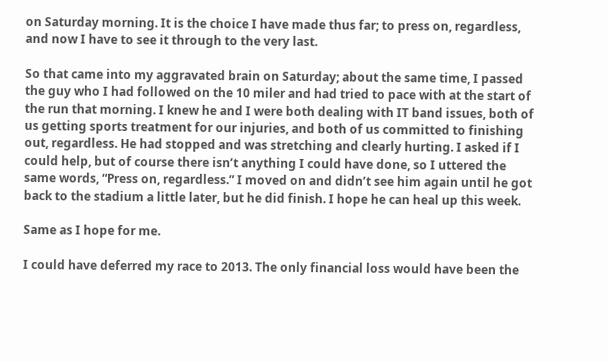on Saturday morning. It is the choice I have made thus far; to press on, regardless, and now I have to see it through to the very last.

So that came into my aggravated brain on Saturday; about the same time, I passed the guy who I had followed on the 10 miler and had tried to pace with at the start of the run that morning. I knew he and I were both dealing with IT band issues, both of us getting sports treatment for our injuries, and both of us committed to finishing out, regardless. He had stopped and was stretching and clearly hurting. I asked if I could help, but of course there isn’t anything I could have done, so I uttered the same words, “Press on, regardless.” I moved on and didn’t see him again until he got back to the stadium a little later, but he did finish. I hope he can heal up this week.

Same as I hope for me.

I could have deferred my race to 2013. The only financial loss would have been the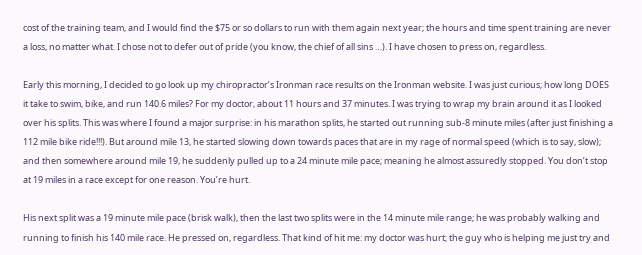cost of the training team, and I would find the $75 or so dollars to run with them again next year; the hours and time spent training are never a loss, no matter what. I chose not to defer out of pride (you know, the chief of all sins …). I have chosen to press on, regardless.

Early this morning, I decided to go look up my chiropractor’s Ironman race results on the Ironman website. I was just curious; how long DOES it take to swim, bike, and run 140.6 miles? For my doctor, about 11 hours and 37 minutes. I was trying to wrap my brain around it as I looked over his splits. This was where I found a major surprise: in his marathon splits, he started out running sub-8 minute miles (after just finishing a 112 mile bike ride!!!). But around mile 13, he started slowing down towards paces that are in my rage of normal speed (which is to say, slow); and then somewhere around mile 19, he suddenly pulled up to a 24 minute mile pace; meaning he almost assuredly stopped. You don’t stop at 19 miles in a race except for one reason. You’re hurt.

His next split was a 19 minute mile pace (brisk walk), then the last two splits were in the 14 minute mile range; he was probably walking and running to finish his 140 mile race. He pressed on, regardless. That kind of hit me: my doctor was hurt; the guy who is helping me just try and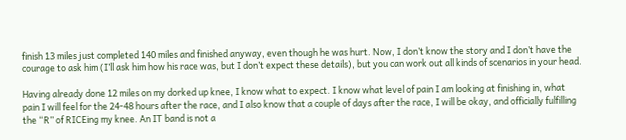finish 13 miles just completed 140 miles and finished anyway, even though he was hurt. Now, I don’t know the story and I don’t have the courage to ask him (I’ll ask him how his race was, but I don’t expect these details), but you can work out all kinds of scenarios in your head.

Having already done 12 miles on my dorked up knee, I know what to expect. I know what level of pain I am looking at finishing in, what pain I will feel for the 24-48 hours after the race, and I also know that a couple of days after the race, I will be okay, and officially fulfilling the “R” of RICEing my knee. An IT band is not a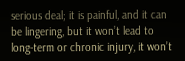serious deal; it is painful, and it can be lingering, but it won’t lead to long-term or chronic injury, it won’t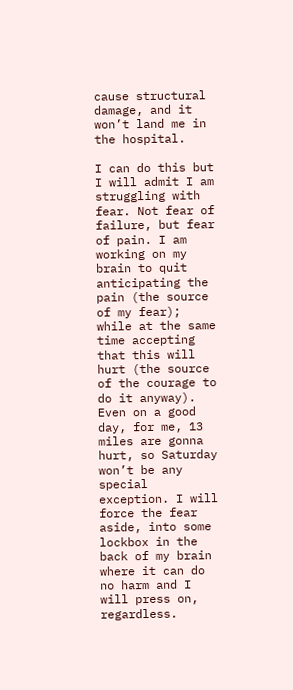cause structural damage, and it won’t land me in the hospital.

I can do this but I will admit I am struggling with fear. Not fear of failure, but fear of pain. I am working on my brain to quit anticipating the pain (the source of my fear); while at the same time accepting that this will hurt (the source of the courage to do it anyway). Even on a good day, for me, 13 miles are gonna hurt, so Saturday won’t be any special exception. I will force the fear aside, into some lockbox in the back of my brain where it can do no harm and I will press on, regardless.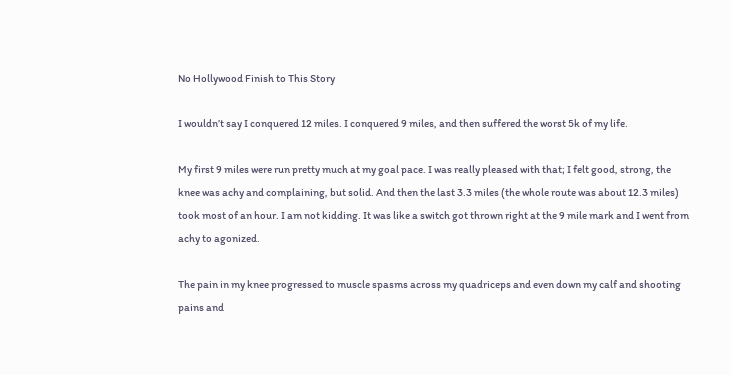No Hollywood Finish to This Story

I wouldn’t say I conquered 12 miles. I conquered 9 miles, and then suffered the worst 5k of my life.

My first 9 miles were run pretty much at my goal pace. I was really pleased with that; I felt good, strong, the knee was achy and complaining, but solid. And then the last 3.3 miles (the whole route was about 12.3 miles) took most of an hour. I am not kidding. It was like a switch got thrown right at the 9 mile mark and I went from achy to agonized.

The pain in my knee progressed to muscle spasms across my quadriceps and even down my calf and shooting pains and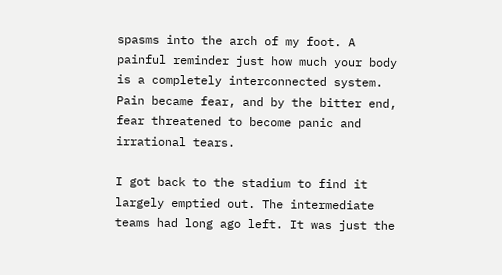spasms into the arch of my foot. A painful reminder just how much your body is a completely interconnected system. Pain became fear, and by the bitter end, fear threatened to become panic and irrational tears.

I got back to the stadium to find it largely emptied out. The intermediate teams had long ago left. It was just the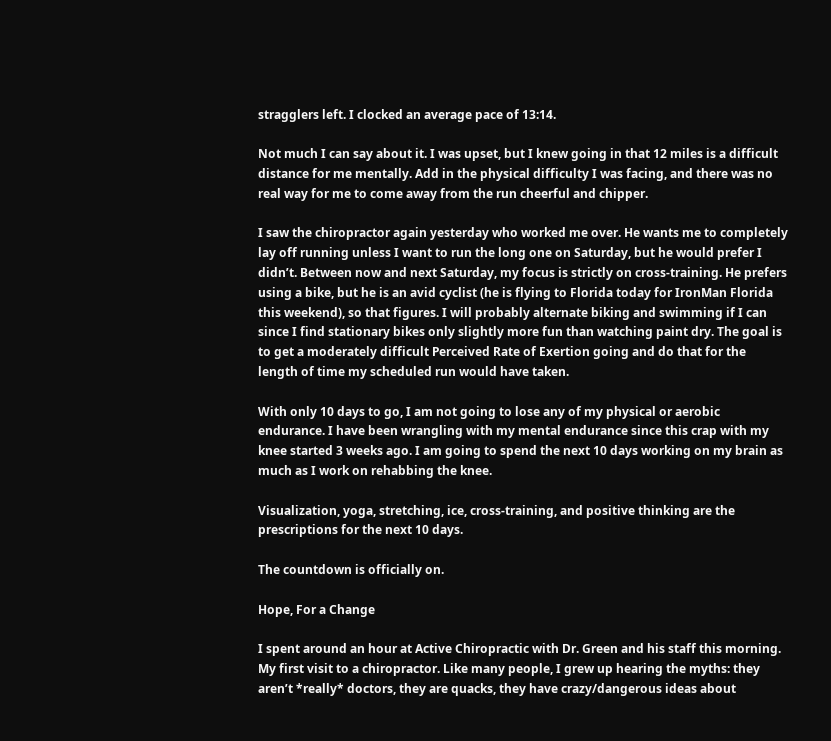stragglers left. I clocked an average pace of 13:14.

Not much I can say about it. I was upset, but I knew going in that 12 miles is a difficult distance for me mentally. Add in the physical difficulty I was facing, and there was no real way for me to come away from the run cheerful and chipper.

I saw the chiropractor again yesterday who worked me over. He wants me to completely lay off running unless I want to run the long one on Saturday, but he would prefer I didn’t. Between now and next Saturday, my focus is strictly on cross-training. He prefers using a bike, but he is an avid cyclist (he is flying to Florida today for IronMan Florida this weekend), so that figures. I will probably alternate biking and swimming if I can since I find stationary bikes only slightly more fun than watching paint dry. The goal is to get a moderately difficult Perceived Rate of Exertion going and do that for the length of time my scheduled run would have taken.

With only 10 days to go, I am not going to lose any of my physical or aerobic endurance. I have been wrangling with my mental endurance since this crap with my knee started 3 weeks ago. I am going to spend the next 10 days working on my brain as much as I work on rehabbing the knee.

Visualization, yoga, stretching, ice, cross-training, and positive thinking are the prescriptions for the next 10 days.

The countdown is officially on.

Hope, For a Change

I spent around an hour at Active Chiropractic with Dr. Green and his staff this morning. My first visit to a chiropractor. Like many people, I grew up hearing the myths: they aren’t *really* doctors, they are quacks, they have crazy/dangerous ideas about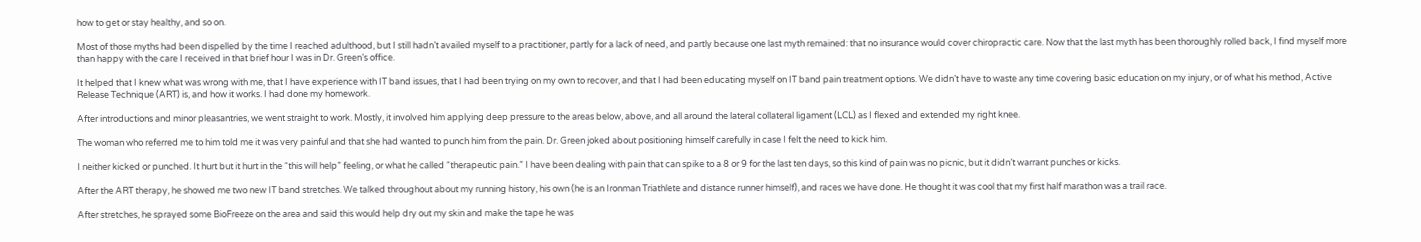how to get or stay healthy, and so on.

Most of those myths had been dispelled by the time I reached adulthood, but I still hadn’t availed myself to a practitioner, partly for a lack of need, and partly because one last myth remained: that no insurance would cover chiropractic care. Now that the last myth has been thoroughly rolled back, I find myself more than happy with the care I received in that brief hour I was in Dr. Green’s office.

It helped that I knew what was wrong with me, that I have experience with IT band issues, that I had been trying on my own to recover, and that I had been educating myself on IT band pain treatment options. We didn’t have to waste any time covering basic education on my injury, or of what his method, Active Release Technique (ART) is, and how it works. I had done my homework.

After introductions and minor pleasantries, we went straight to work. Mostly, it involved him applying deep pressure to the areas below, above, and all around the lateral collateral ligament (LCL) as I flexed and extended my right knee.

The woman who referred me to him told me it was very painful and that she had wanted to punch him from the pain. Dr. Green joked about positioning himself carefully in case I felt the need to kick him.

I neither kicked or punched. It hurt but it hurt in the “this will help” feeling, or what he called “therapeutic pain.” I have been dealing with pain that can spike to a 8 or 9 for the last ten days, so this kind of pain was no picnic, but it didn’t warrant punches or kicks.

After the ART therapy, he showed me two new IT band stretches. We talked throughout about my running history, his own (he is an Ironman Triathlete and distance runner himself), and races we have done. He thought it was cool that my first half marathon was a trail race.

After stretches, he sprayed some BioFreeze on the area and said this would help dry out my skin and make the tape he was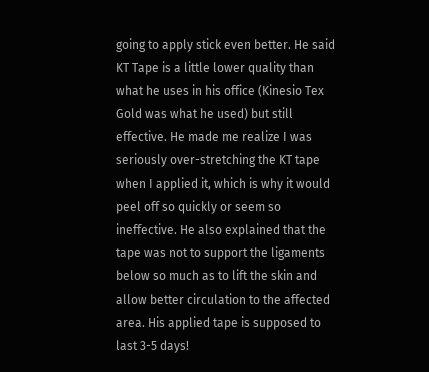going to apply stick even better. He said KT Tape is a little lower quality than what he uses in his office (Kinesio Tex Gold was what he used) but still effective. He made me realize I was seriously over-stretching the KT tape when I applied it, which is why it would peel off so quickly or seem so ineffective. He also explained that the tape was not to support the ligaments below so much as to lift the skin and allow better circulation to the affected area. His applied tape is supposed to last 3-5 days!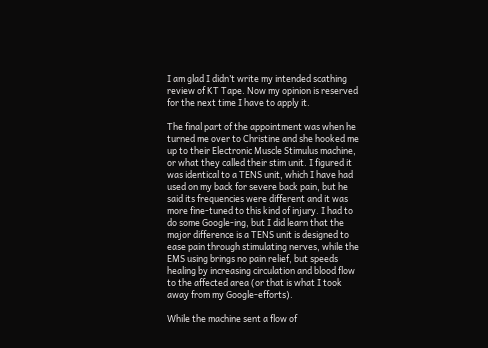I am glad I didn’t write my intended scathing review of KT Tape. Now my opinion is reserved for the next time I have to apply it.

The final part of the appointment was when he turned me over to Christine and she hooked me up to their Electronic Muscle Stimulus machine, or what they called their stim unit. I figured it was identical to a TENS unit, which I have had used on my back for severe back pain, but he said its frequencies were different and it was more fine-tuned to this kind of injury. I had to do some Google-ing, but I did learn that the major difference is a TENS unit is designed to ease pain through stimulating nerves, while the EMS using brings no pain relief, but speeds healing by increasing circulation and blood flow to the affected area (or that is what I took away from my Google-efforts).

While the machine sent a flow of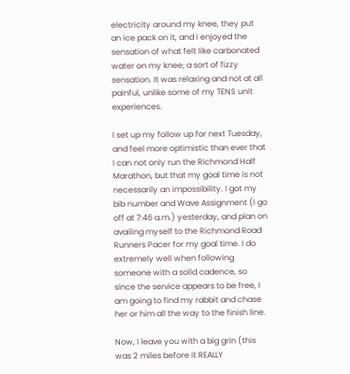electricity around my knee, they put an ice pack on it, and I enjoyed the sensation of what felt like carbonated water on my knee; a sort of fizzy sensation. It was relaxing and not at all painful, unlike some of my TENS unit experiences.

I set up my follow up for next Tuesday, and feel more optimistic than ever that I can not only run the Richmond Half Marathon, but that my goal time is not necessarily an impossibility. I got my bib number and Wave Assignment (I go off at 7:46 a.m.) yesterday, and plan on availing myself to the Richmond Road Runners Pacer for my goal time. I do extremely well when following someone with a solid cadence, so since the service appears to be free, I am going to find my rabbit and chase her or him all the way to the finish line.

Now, I leave you with a big grin (this was 2 miles before it REALLY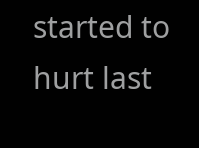started to hurt last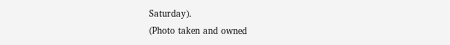Saturday).
(Photo taken and owned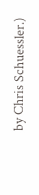by Chris Schuessler.)